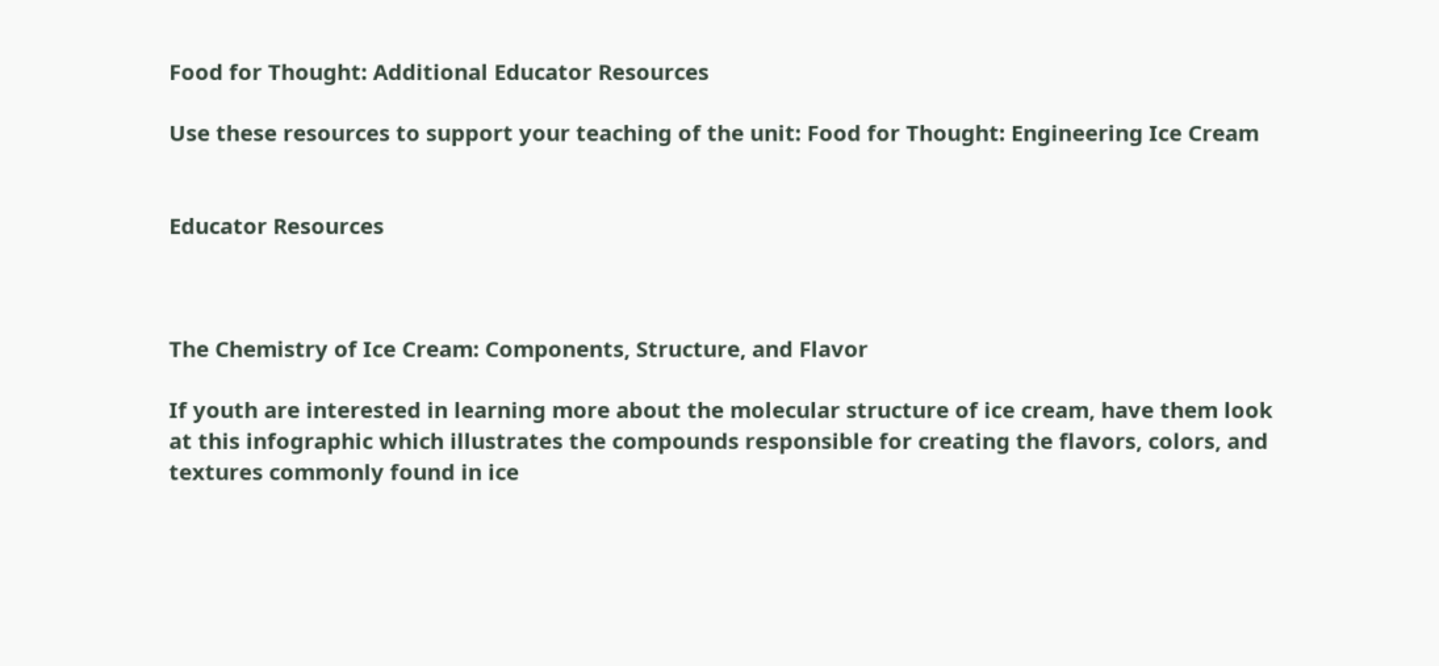Food for Thought: Additional Educator Resources

Use these resources to support your teaching of the unit: Food for Thought: Engineering Ice Cream


Educator Resources



The Chemistry of Ice Cream: Components, Structure, and Flavor

If youth are interested in learning more about the molecular structure of ice cream, have them look at this infographic which illustrates the compounds responsible for creating the flavors, colors, and textures commonly found in ice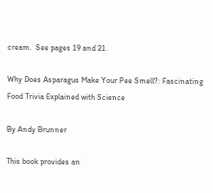cream.  See pages 19 and 21.

Why Does Asparagus Make Your Pee Smell?: Fascinating Food Trivia Explained with Science

By Andy Brunner

This book provides an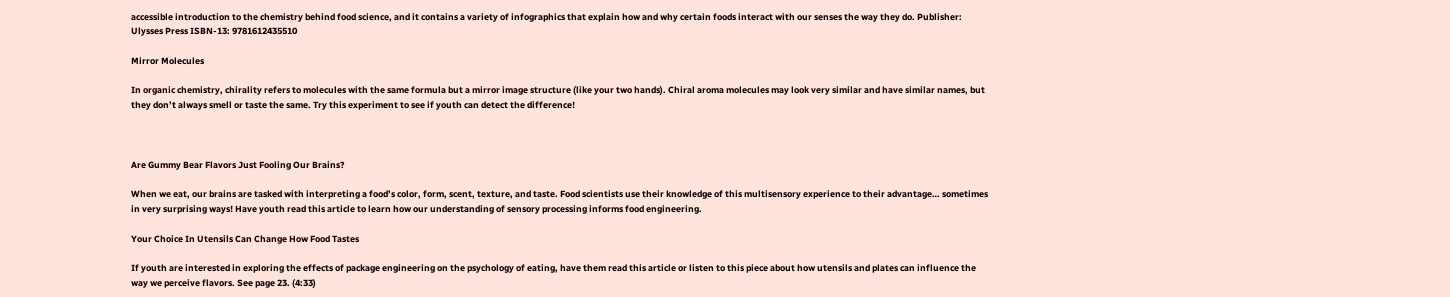accessible introduction to the chemistry behind food science, and it contains a variety of infographics that explain how and why certain foods interact with our senses the way they do. Publisher: Ulysses Press ISBN-13: 9781612435510

Mirror Molecules

In organic chemistry, chirality refers to molecules with the same formula but a mirror image structure (like your two hands). Chiral aroma molecules may look very similar and have similar names, but they don’t always smell or taste the same. Try this experiment to see if youth can detect the difference!



Are Gummy Bear Flavors Just Fooling Our Brains?

When we eat, our brains are tasked with interpreting a food’s color, form, scent, texture, and taste. Food scientists use their knowledge of this multisensory experience to their advantage… sometimes in very surprising ways! Have youth read this article to learn how our understanding of sensory processing informs food engineering.

Your Choice In Utensils Can Change How Food Tastes

If youth are interested in exploring the effects of package engineering on the psychology of eating, have them read this article or listen to this piece about how utensils and plates can influence the way we perceive flavors. See page 23. (4:33)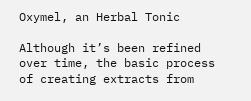Oxymel, an Herbal Tonic

Although it’s been refined over time, the basic process of creating extracts from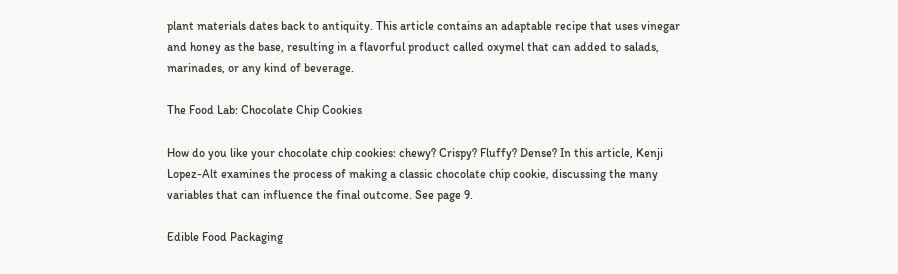plant materials dates back to antiquity. This article contains an adaptable recipe that uses vinegar and honey as the base, resulting in a flavorful product called oxymel that can added to salads, marinades, or any kind of beverage.

The Food Lab: Chocolate Chip Cookies

How do you like your chocolate chip cookies: chewy? Crispy? Fluffy? Dense? In this article, Kenji Lopez-Alt examines the process of making a classic chocolate chip cookie, discussing the many variables that can influence the final outcome. See page 9.

Edible Food Packaging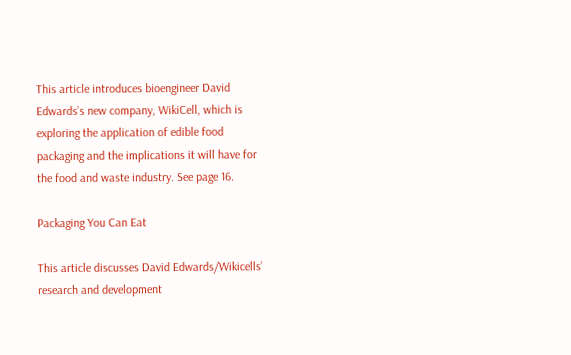This article introduces bioengineer David Edwards’s new company, WikiCell, which is exploring the application of edible food packaging and the implications it will have for the food and waste industry. See page 16.

Packaging You Can Eat

This article discusses David Edwards/Wikicells’ research and development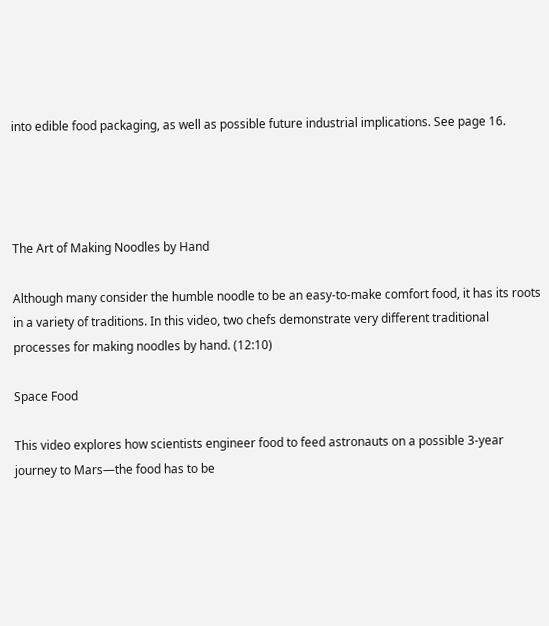into edible food packaging, as well as possible future industrial implications. See page 16.




The Art of Making Noodles by Hand

Although many consider the humble noodle to be an easy-to-make comfort food, it has its roots in a variety of traditions. In this video, two chefs demonstrate very different traditional processes for making noodles by hand. (12:10)

Space Food

This video explores how scientists engineer food to feed astronauts on a possible 3-year journey to Mars—the food has to be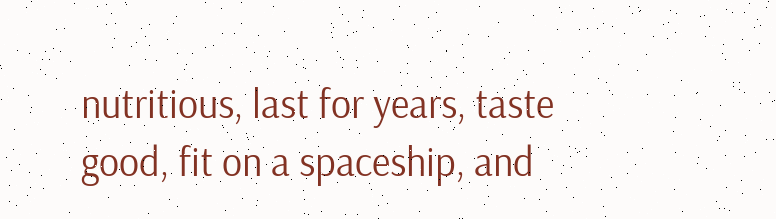nutritious, last for years, taste good, fit on a spaceship, and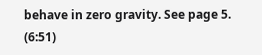behave in zero gravity. See page 5. (6:51)